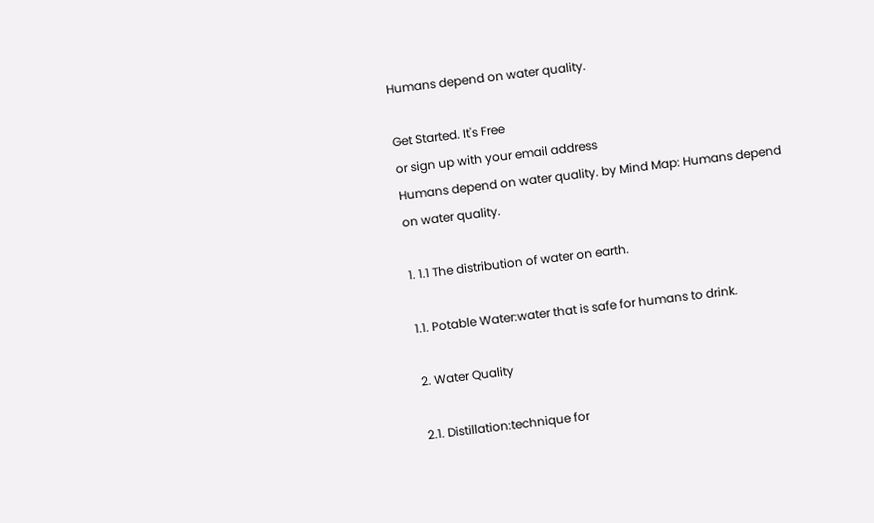Humans depend on water quality.

Get Started. It's Free
or sign up with your email address
Humans depend on water quality. by Mind Map: Humans depend on water quality.

1. 1.1 The distribution of water on earth.

1.1. Potable Water:water that is safe for humans to drink.

2. Water Quality

2.1. Distillation:technique for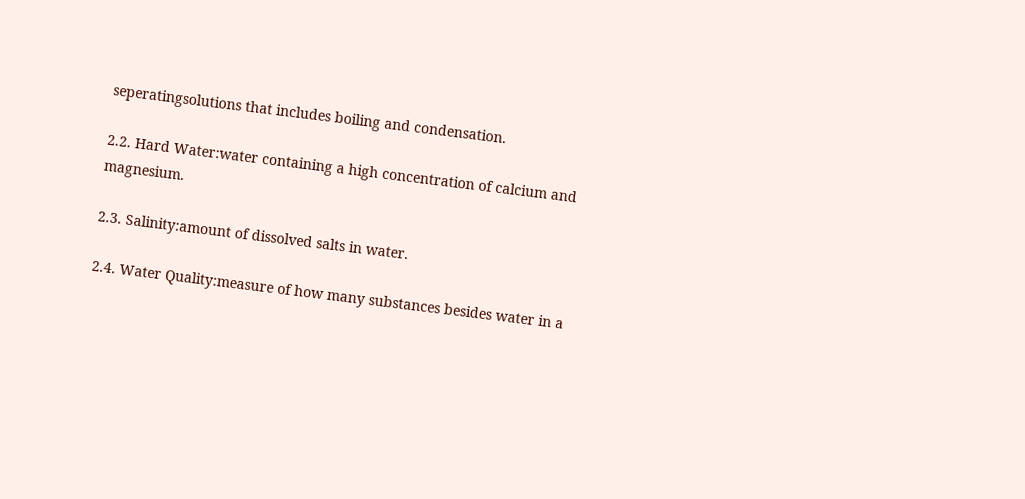seperatingsolutions that includes boiling and condensation.

2.2. Hard Water:water containing a high concentration of calcium and magnesium.

2.3. Salinity:amount of dissolved salts in water.

2.4. Water Quality:measure of how many substances besides water in a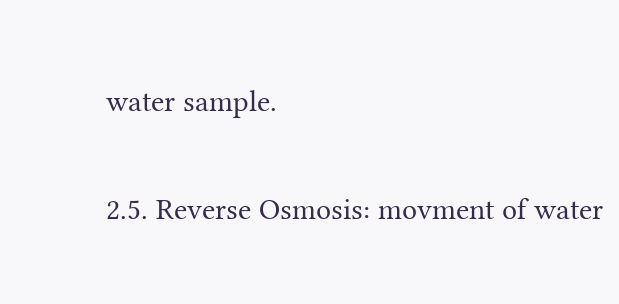water sample.

2.5. Reverse Osmosis: movment of water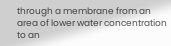through a membrane from an area of lower water concentration to an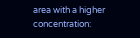area with a higher concentration: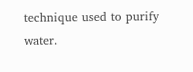technique used to purify water.